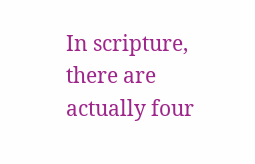In scripture, there are actually four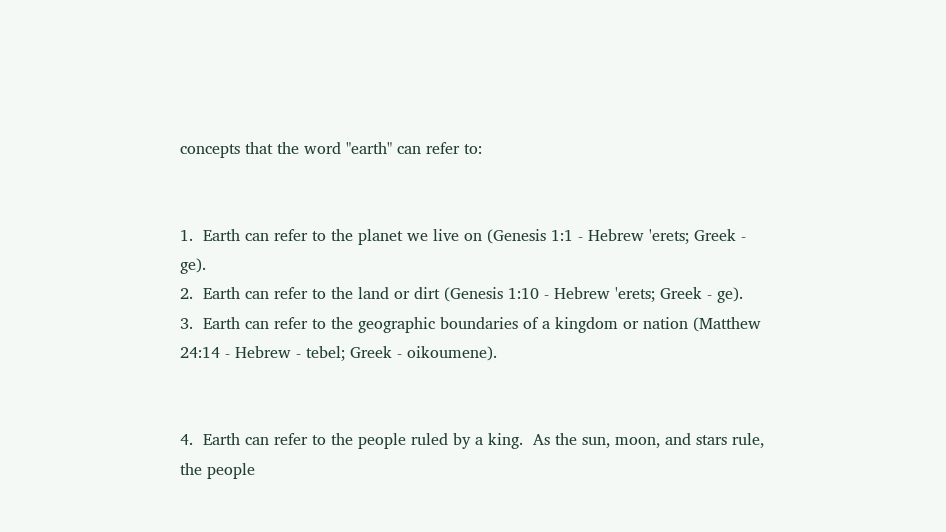concepts that the word "earth" can refer to:


1.  Earth can refer to the planet we live on (Genesis 1:1 - Hebrew 'erets; Greek - ge).
2.  Earth can refer to the land or dirt (Genesis 1:10 - Hebrew 'erets; Greek - ge).
3.  Earth can refer to the geographic boundaries of a kingdom or nation (Matthew 24:14 - Hebrew - tebel; Greek - oikoumene).


4.  Earth can refer to the people ruled by a king.  As the sun, moon, and stars rule, the people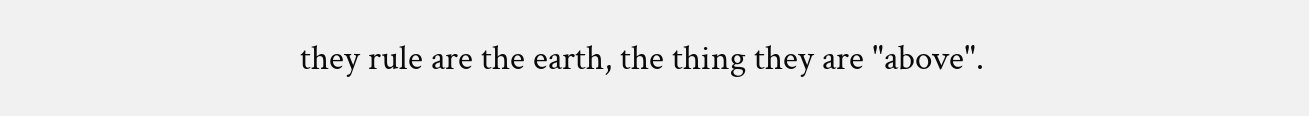they rule are the earth, the thing they are "above".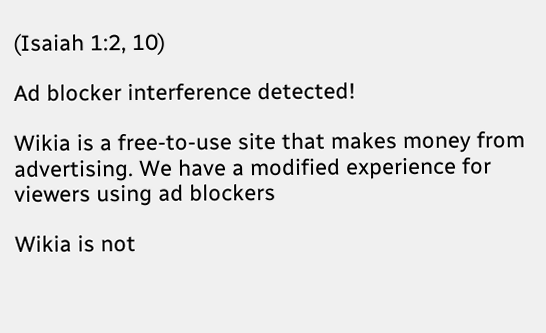(Isaiah 1:2, 10)

Ad blocker interference detected!

Wikia is a free-to-use site that makes money from advertising. We have a modified experience for viewers using ad blockers

Wikia is not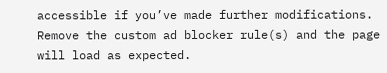accessible if you’ve made further modifications. Remove the custom ad blocker rule(s) and the page will load as expected.